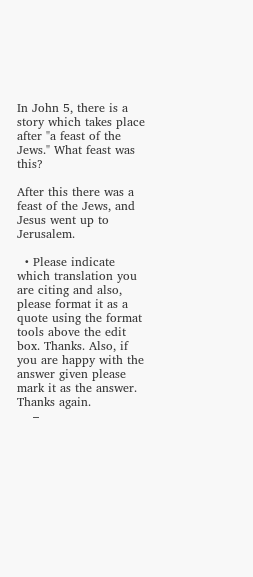In John 5, there is a story which takes place after "a feast of the Jews." What feast was this?

After this there was a feast of the Jews, and Jesus went up to Jerusalem.

  • Please indicate which translation you are citing and also, please format it as a quote using the format tools above the edit box. Thanks. Also, if you are happy with the answer given please mark it as the answer. Thanks again.
    –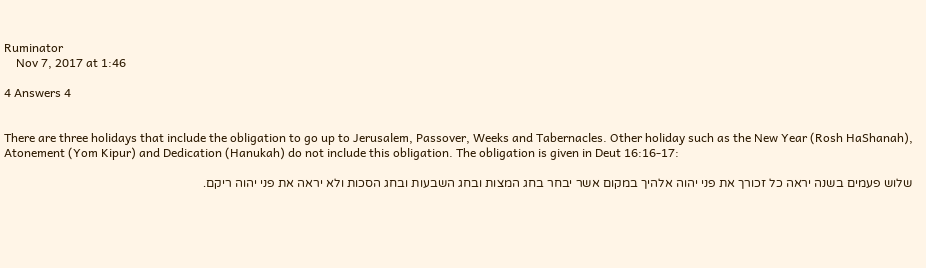Ruminator
    Nov 7, 2017 at 1:46

4 Answers 4


There are three holidays that include the obligation to go up to Jerusalem, Passover, Weeks and Tabernacles. Other holiday such as the New Year (Rosh HaShanah), Atonement (Yom Kipur) and Dedication (Hanukah) do not include this obligation. The obligation is given in Deut 16:16-17:

שלוש פעמים בשנה יראה כל זכורך את פני יהוה אלהיך במקום אשר יבחר בחג המצות ובחג השבעות ובחג הסכות ולא יראה את פני יהוה ריקם.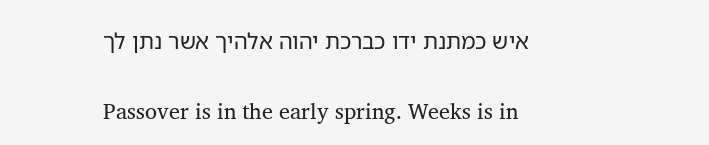איש כמתנת ידו כברכת יהוה אלהיך אשר נתן לך

Passover is in the early spring. Weeks is in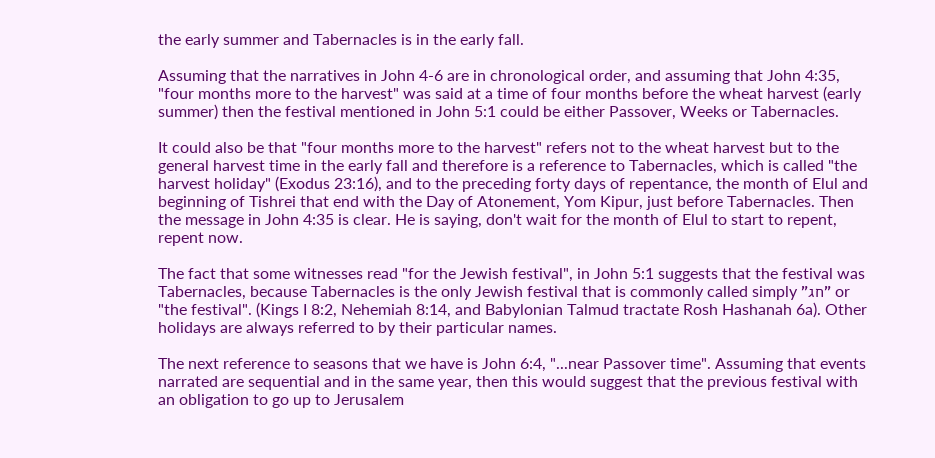the early summer and Tabernacles is in the early fall.

Assuming that the narratives in John 4-6 are in chronological order, and assuming that John 4:35, "four months more to the harvest" was said at a time of four months before the wheat harvest (early summer) then the festival mentioned in John 5:1 could be either Passover, Weeks or Tabernacles.

It could also be that "four months more to the harvest" refers not to the wheat harvest but to the general harvest time in the early fall and therefore is a reference to Tabernacles, which is called "the harvest holiday" (Exodus 23:16), and to the preceding forty days of repentance, the month of Elul and beginning of Tishrei that end with the Day of Atonement, Yom Kipur, just before Tabernacles. Then the message in John 4:35 is clear. He is saying, don't wait for the month of Elul to start to repent, repent now.

The fact that some witnesses read "for the Jewish festival", in John 5:1 suggests that the festival was Tabernacles, because Tabernacles is the only Jewish festival that is commonly called simply "חג" or "the festival". (Kings I 8:2, Nehemiah 8:14, and Babylonian Talmud tractate Rosh Hashanah 6a). Other holidays are always referred to by their particular names.

The next reference to seasons that we have is John 6:4, "...near Passover time". Assuming that events narrated are sequential and in the same year, then this would suggest that the previous festival with an obligation to go up to Jerusalem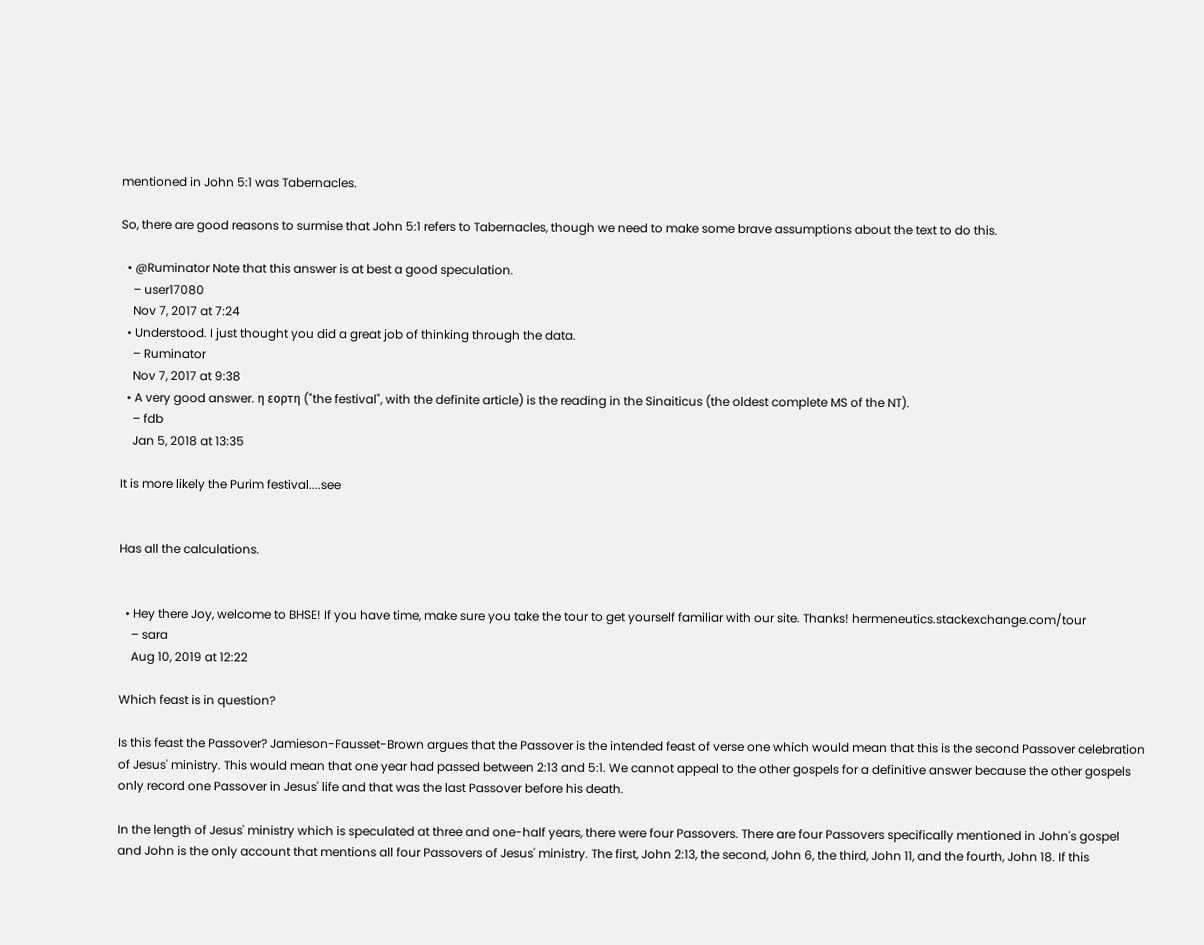mentioned in John 5:1 was Tabernacles.

So, there are good reasons to surmise that John 5:1 refers to Tabernacles, though we need to make some brave assumptions about the text to do this.

  • @Ruminator Note that this answer is at best a good speculation.
    – user17080
    Nov 7, 2017 at 7:24
  • Understood. I just thought you did a great job of thinking through the data.
    – Ruminator
    Nov 7, 2017 at 9:38
  • A very good answer. η εορτη ("the festival", with the definite article) is the reading in the Sinaiticus (the oldest complete MS of the NT).
    – fdb
    Jan 5, 2018 at 13:35

It is more likely the Purim festival....see


Has all the calculations.


  • Hey there Joy, welcome to BHSE! If you have time, make sure you take the tour to get yourself familiar with our site. Thanks! hermeneutics.stackexchange.com/tour
    – sara
    Aug 10, 2019 at 12:22

Which feast is in question?

Is this feast the Passover? Jamieson-Fausset-Brown argues that the Passover is the intended feast of verse one which would mean that this is the second Passover celebration of Jesus' ministry. This would mean that one year had passed between 2:13 and 5:1. We cannot appeal to the other gospels for a definitive answer because the other gospels only record one Passover in Jesus' life and that was the last Passover before his death.

In the length of Jesus' ministry which is speculated at three and one-half years, there were four Passovers. There are four Passovers specifically mentioned in John's gospel and John is the only account that mentions all four Passovers of Jesus' ministry. The first, John 2:13, the second, John 6, the third, John 11, and the fourth, John 18. If this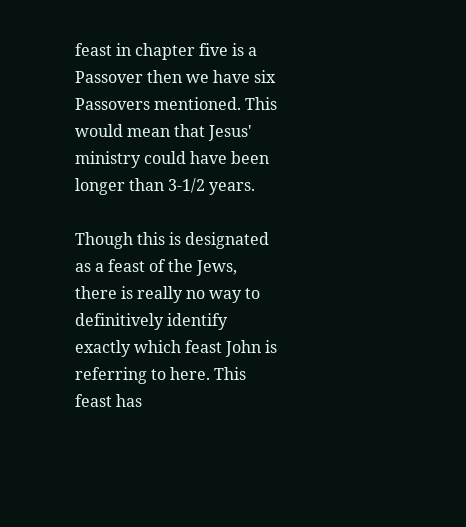feast in chapter five is a Passover then we have six Passovers mentioned. This would mean that Jesus' ministry could have been longer than 3-1/2 years.

Though this is designated as a feast of the Jews, there is really no way to definitively identify exactly which feast John is referring to here. This feast has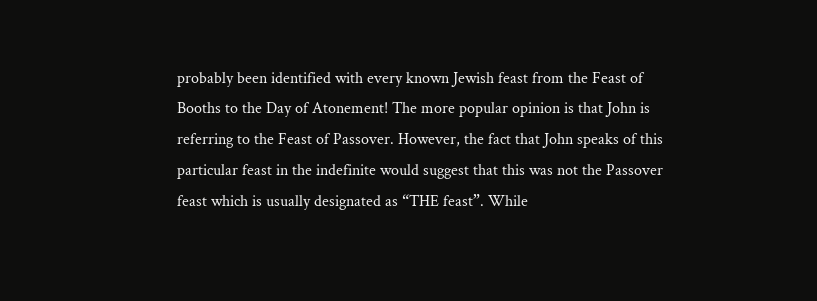probably been identified with every known Jewish feast from the Feast of Booths to the Day of Atonement! The more popular opinion is that John is referring to the Feast of Passover. However, the fact that John speaks of this particular feast in the indefinite would suggest that this was not the Passover feast which is usually designated as “THE feast”. While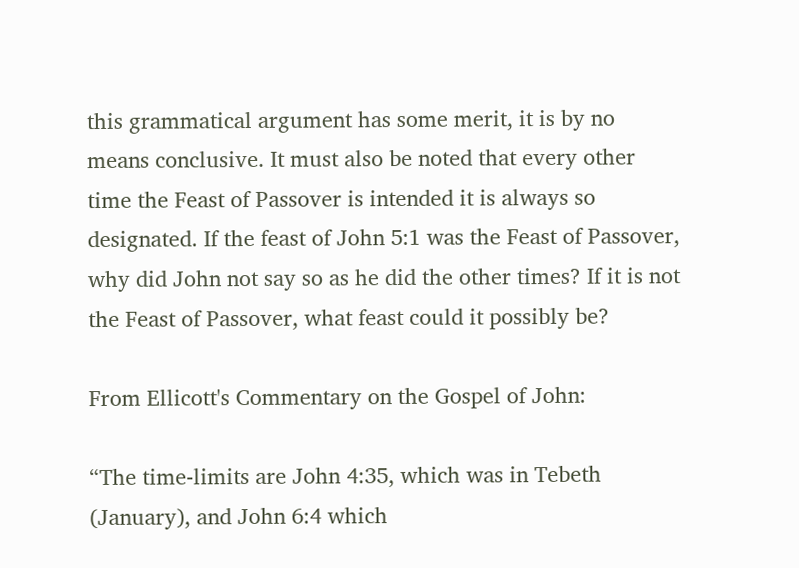this grammatical argument has some merit, it is by no means conclusive. It must also be noted that every other time the Feast of Passover is intended it is always so designated. If the feast of John 5:1 was the Feast of Passover, why did John not say so as he did the other times? If it is not the Feast of Passover, what feast could it possibly be?

From Ellicott's Commentary on the Gospel of John:

“The time-limits are John 4:35, which was in Tebeth (January), and John 6:4 which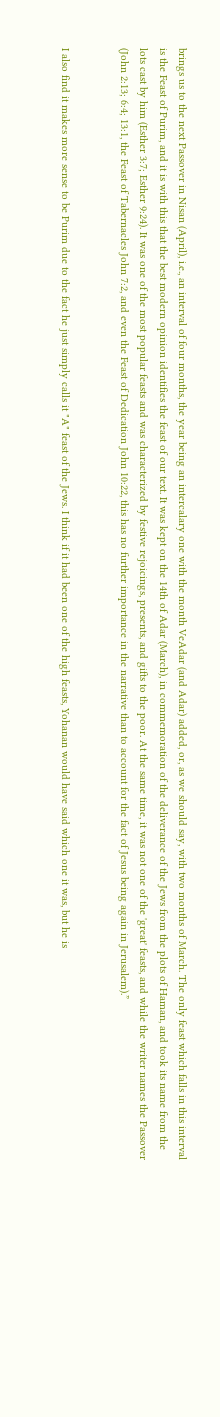brings us to the next Passover in Nisan (April), i.e., an interval of four months, the year being an intercalary one with the month VeAdar (and Adar) added, or, as we should say, with two months of March. The only feast which falls in this interval is the Feast of Purim, and it is with this that the best modern opinion identifies the feast of our text. It was kept on the 14th of Adar (March), in commemoration of the deliverance of the Jews from the plots of Haman, and took its name from the lots cast by him (Esther 3:7; Esther 9:24). It was one of the most popular feasts and was characterized by festive rejoicings, presents, and gifts to the poor. At the same time, it was not one of the 'great' feasts, and while the writer names the Passover (John 2:13; 6:4; 13:1, the Feast of Tabernacles John 7:2, and even the Feast of Dedication John 10:22, this has no further importance in the narrative than to account for the fact of Jesus being again in Jerusalem).”


I also find it makes more sense to be Purim due to the fact he just simply calls it "A" feast of the Jews. I think if it had been one of the high feasts, Yohanan would have said which one it was, but he is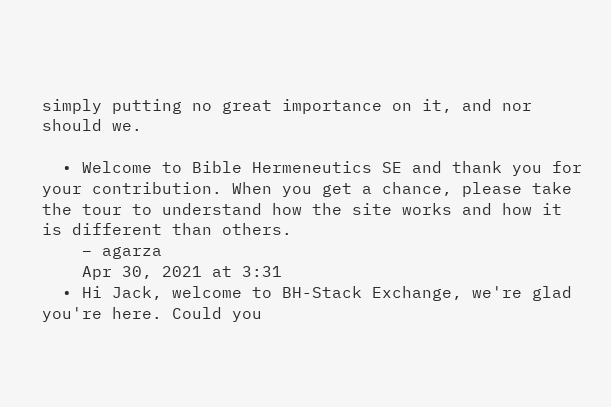simply putting no great importance on it, and nor should we.

  • Welcome to Bible Hermeneutics SE and thank you for your contribution. When you get a chance, please take the tour to understand how the site works and how it is different than others.
    – agarza
    Apr 30, 2021 at 3:31
  • Hi Jack, welcome to BH-Stack Exchange, we're glad you're here. Could you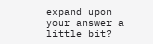expand upon your answer a little bit?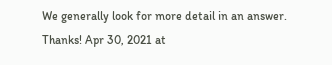We generally look for more detail in an answer. Thanks! Apr 30, 2021 at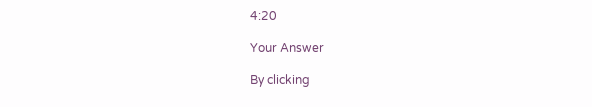4:20

Your Answer

By clicking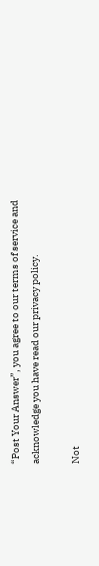“Post Your Answer”, you agree to our terms of service and acknowledge you have read our privacy policy.

Not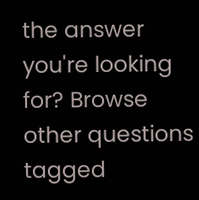the answer you're looking for? Browse other questions tagged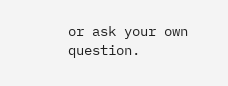or ask your own question.